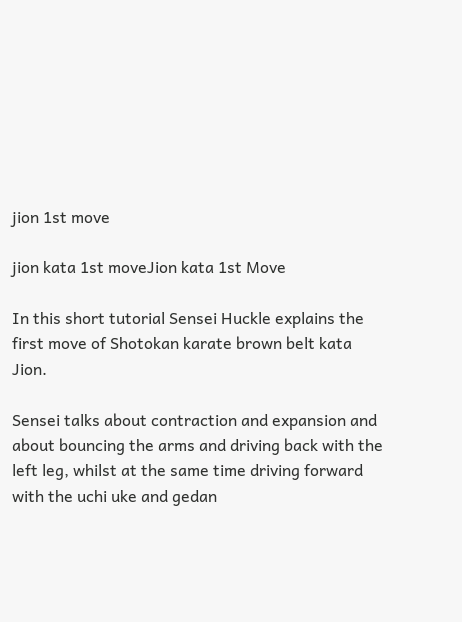jion 1st move

jion kata 1st moveJion kata 1st Move

In this short tutorial Sensei Huckle explains the first move of Shotokan karate brown belt kata Jion.

Sensei talks about contraction and expansion and about bouncing the arms and driving back with the left leg, whilst at the same time driving forward with the uchi uke and gedan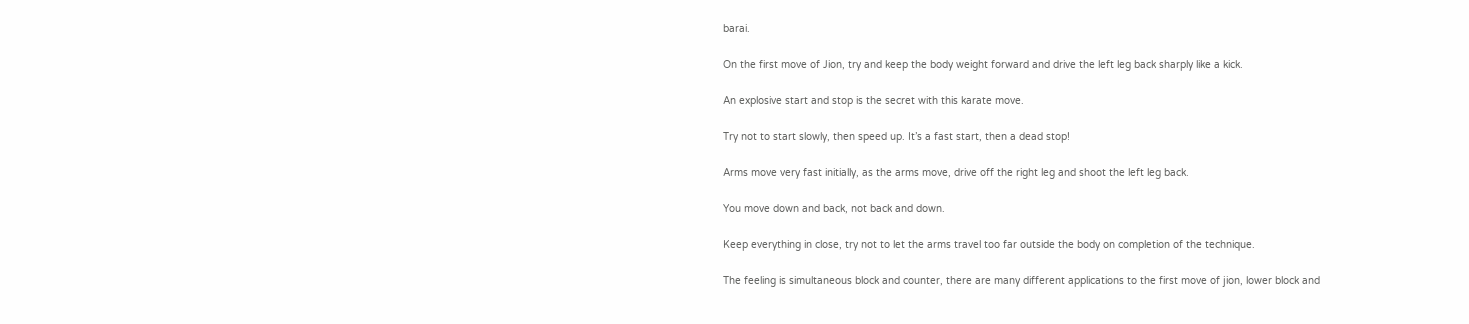barai.

On the first move of Jion, try and keep the body weight forward and drive the left leg back sharply like a kick.

An explosive start and stop is the secret with this karate move.

Try not to start slowly, then speed up. It’s a fast start, then a dead stop!

Arms move very fast initially, as the arms move, drive off the right leg and shoot the left leg back.

You move down and back, not back and down.

Keep everything in close, try not to let the arms travel too far outside the body on completion of the technique.

The feeling is simultaneous block and counter, there are many different applications to the first move of jion, lower block and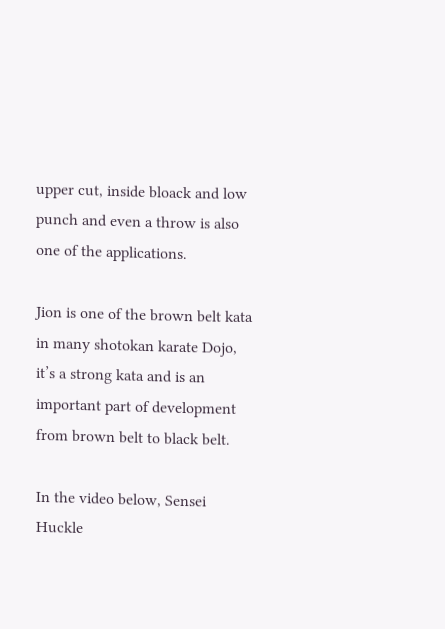upper cut, inside bloack and low punch and even a throw is also one of the applications.

Jion is one of the brown belt kata in many shotokan karate Dojo, it’s a strong kata and is an important part of development from brown belt to black belt.

In the video below, Sensei Huckle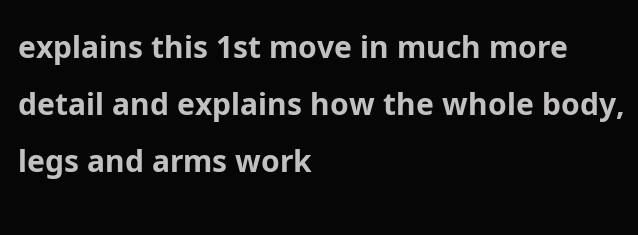explains this 1st move in much more detail and explains how the whole body, legs and arms work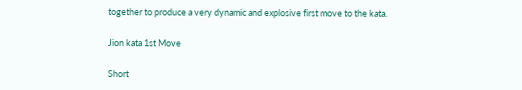together to produce a very dynamic and explosive first move to the kata.

Jion kata 1st Move

Short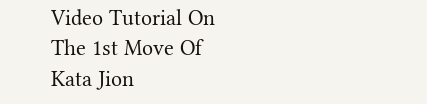Video Tutorial On The 1st Move Of Kata Jion